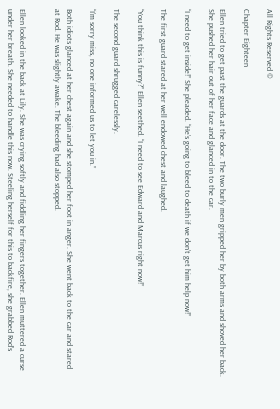All Rights Reserved ©

Chapter Eighteen

Ellen tried to get past the guards at the door. The two burly men gripped her by both arms and shoved her back. She pushed her hair out of her face and glanced in to the car.

“I need to get inside!” She pleaded. “He’s going to bleed to death if we don’t get him help now!”

The first guard stared at her well endowed chest and laughed.

“You think this is funny?” Ellen seethed. “I need to see Edward and Marcus right now!”

The second guard shrugged carelessly.

“I’m sorry miss, no one informed us to let you in.”

Both idiots glanced at her chest again and she stomped her foot in anger. She went back to the car and stared at Rod. He was slightly awake. The bleeding had also stopped.


Ellen looked in the back at Lily. She was crying softly and fiddling her fingers together. Ellen muttered a curse under her breath. She needed to handle this now. Steeling herself for this to backfire, she grabbed Rod’s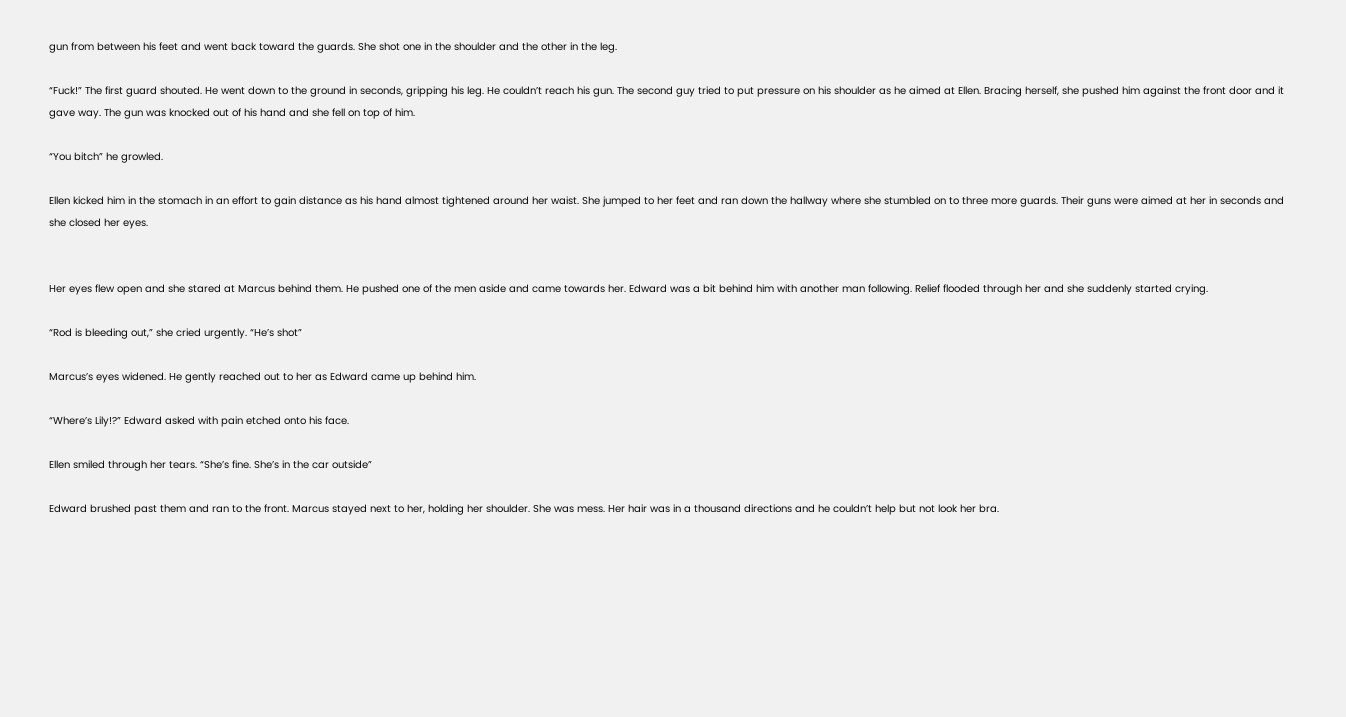gun from between his feet and went back toward the guards. She shot one in the shoulder and the other in the leg.

“Fuck!” The first guard shouted. He went down to the ground in seconds, gripping his leg. He couldn’t reach his gun. The second guy tried to put pressure on his shoulder as he aimed at Ellen. Bracing herself, she pushed him against the front door and it gave way. The gun was knocked out of his hand and she fell on top of him.

“You bitch” he growled.

Ellen kicked him in the stomach in an effort to gain distance as his hand almost tightened around her waist. She jumped to her feet and ran down the hallway where she stumbled on to three more guards. Their guns were aimed at her in seconds and she closed her eyes.


Her eyes flew open and she stared at Marcus behind them. He pushed one of the men aside and came towards her. Edward was a bit behind him with another man following. Relief flooded through her and she suddenly started crying.

“Rod is bleeding out,” she cried urgently. “He’s shot”

Marcus’s eyes widened. He gently reached out to her as Edward came up behind him.

“Where’s Lily!?” Edward asked with pain etched onto his face.

Ellen smiled through her tears. “She’s fine. She’s in the car outside”

Edward brushed past them and ran to the front. Marcus stayed next to her, holding her shoulder. She was mess. Her hair was in a thousand directions and he couldn’t help but not look her bra.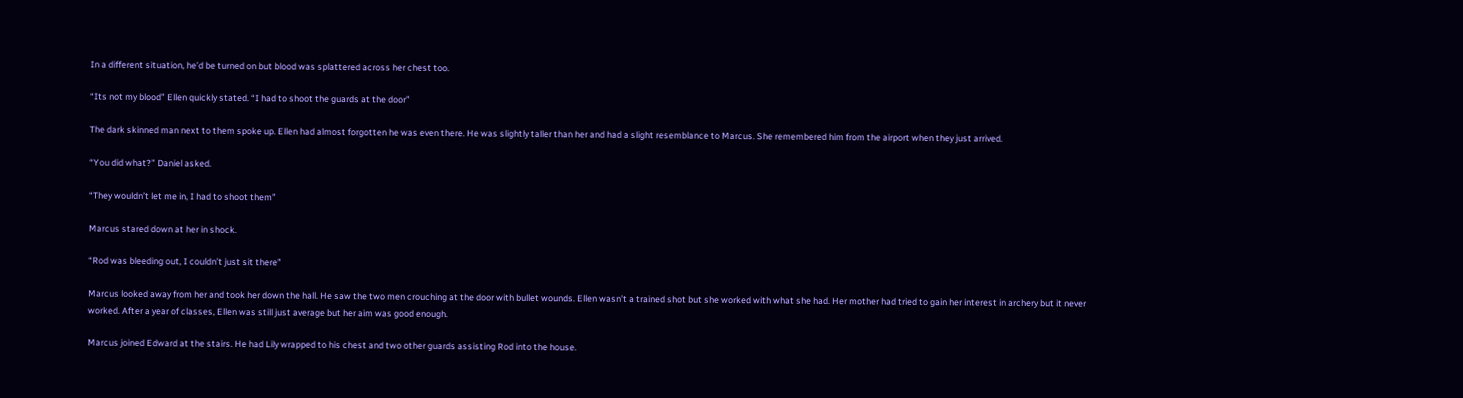In a different situation, he’d be turned on but blood was splattered across her chest too.

“Its not my blood” Ellen quickly stated. “I had to shoot the guards at the door”

The dark skinned man next to them spoke up. Ellen had almost forgotten he was even there. He was slightly taller than her and had a slight resemblance to Marcus. She remembered him from the airport when they just arrived.

“You did what?” Daniel asked.

“They wouldn’t let me in, I had to shoot them”

Marcus stared down at her in shock.

“Rod was bleeding out, I couldn’t just sit there”

Marcus looked away from her and took her down the hall. He saw the two men crouching at the door with bullet wounds. Ellen wasn’t a trained shot but she worked with what she had. Her mother had tried to gain her interest in archery but it never worked. After a year of classes, Ellen was still just average but her aim was good enough.

Marcus joined Edward at the stairs. He had Lily wrapped to his chest and two other guards assisting Rod into the house.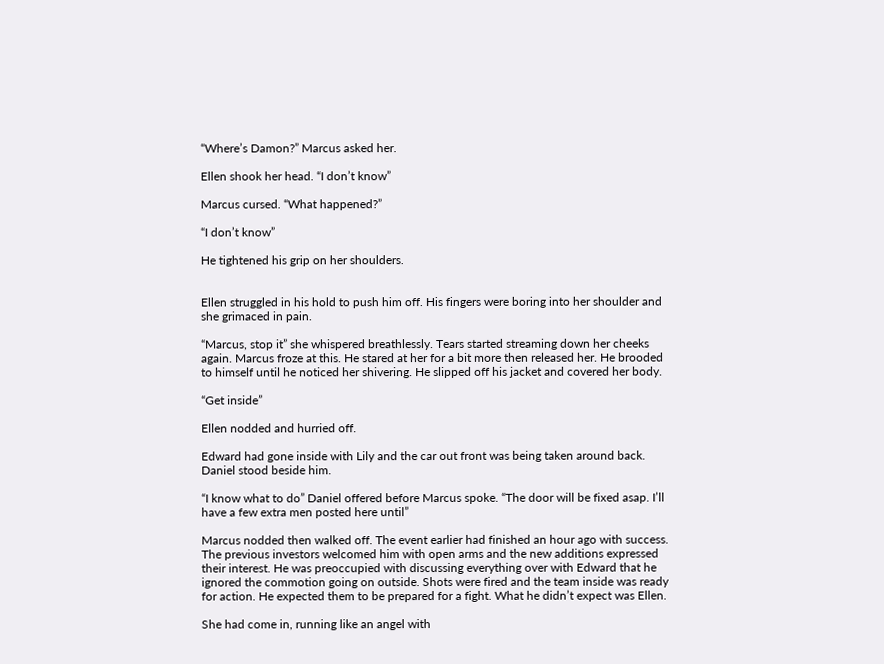“Where’s Damon?” Marcus asked her.

Ellen shook her head. “I don’t know”

Marcus cursed. “What happened?”

“I don’t know”

He tightened his grip on her shoulders.


Ellen struggled in his hold to push him off. His fingers were boring into her shoulder and she grimaced in pain.

“Marcus, stop it” she whispered breathlessly. Tears started streaming down her cheeks again. Marcus froze at this. He stared at her for a bit more then released her. He brooded to himself until he noticed her shivering. He slipped off his jacket and covered her body.

“Get inside”

Ellen nodded and hurried off.

Edward had gone inside with Lily and the car out front was being taken around back. Daniel stood beside him.

“I know what to do” Daniel offered before Marcus spoke. “The door will be fixed asap. I’ll have a few extra men posted here until”

Marcus nodded then walked off. The event earlier had finished an hour ago with success. The previous investors welcomed him with open arms and the new additions expressed their interest. He was preoccupied with discussing everything over with Edward that he ignored the commotion going on outside. Shots were fired and the team inside was ready for action. He expected them to be prepared for a fight. What he didn’t expect was Ellen.

She had come in, running like an angel with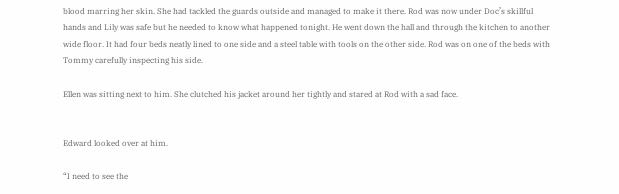blood marring her skin. She had tackled the guards outside and managed to make it there. Rod was now under Doc’s skillful hands and Lily was safe but he needed to know what happened tonight. He went down the hall and through the kitchen to another wide floor. It had four beds neatly lined to one side and a steel table with tools on the other side. Rod was on one of the beds with Tommy carefully inspecting his side.

Ellen was sitting next to him. She clutched his jacket around her tightly and stared at Rod with a sad face.


Edward looked over at him.

“I need to see the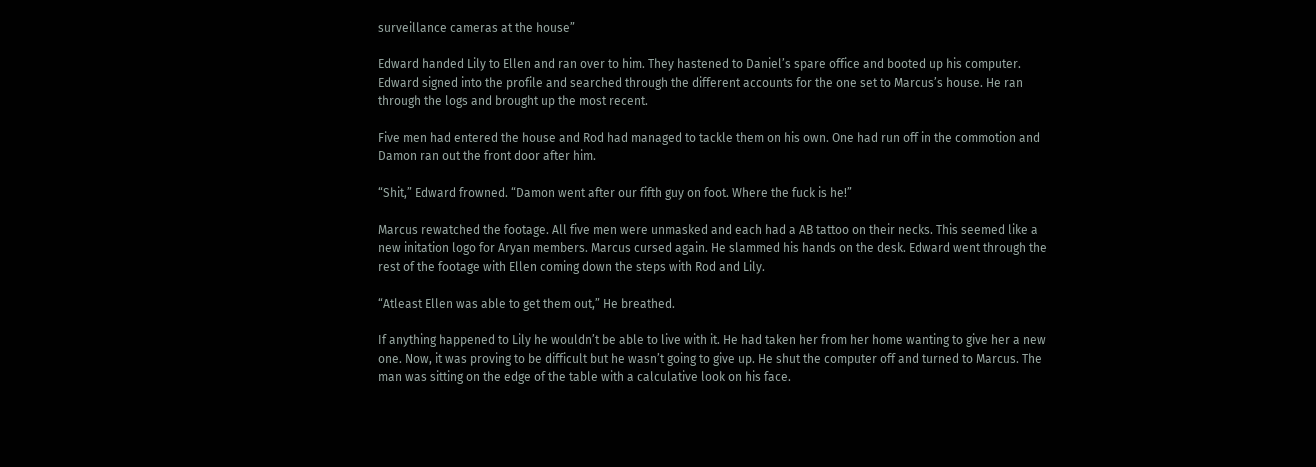surveillance cameras at the house”

Edward handed Lily to Ellen and ran over to him. They hastened to Daniel’s spare office and booted up his computer. Edward signed into the profile and searched through the different accounts for the one set to Marcus’s house. He ran through the logs and brought up the most recent.

Five men had entered the house and Rod had managed to tackle them on his own. One had run off in the commotion and Damon ran out the front door after him.

“Shit,” Edward frowned. “Damon went after our fifth guy on foot. Where the fuck is he!”

Marcus rewatched the footage. All five men were unmasked and each had a AB tattoo on their necks. This seemed like a new initation logo for Aryan members. Marcus cursed again. He slammed his hands on the desk. Edward went through the rest of the footage with Ellen coming down the steps with Rod and Lily.

“Atleast Ellen was able to get them out,” He breathed.

If anything happened to Lily he wouldn’t be able to live with it. He had taken her from her home wanting to give her a new one. Now, it was proving to be difficult but he wasn’t going to give up. He shut the computer off and turned to Marcus. The man was sitting on the edge of the table with a calculative look on his face.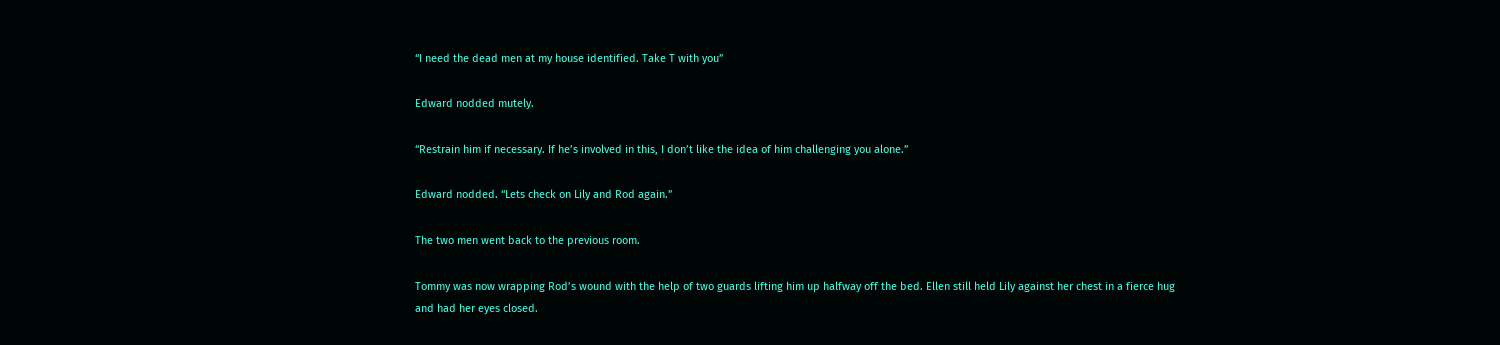“I need the dead men at my house identified. Take T with you”

Edward nodded mutely.

“Restrain him if necessary. If he’s involved in this, I don’t like the idea of him challenging you alone.”

Edward nodded. “Lets check on Lily and Rod again.”

The two men went back to the previous room.

Tommy was now wrapping Rod’s wound with the help of two guards lifting him up halfway off the bed. Ellen still held Lily against her chest in a fierce hug and had her eyes closed.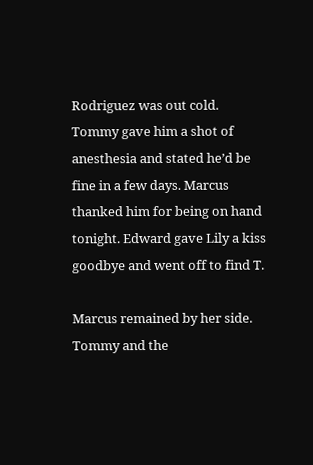Rodriguez was out cold. Tommy gave him a shot of anesthesia and stated he’d be fine in a few days. Marcus thanked him for being on hand tonight. Edward gave Lily a kiss goodbye and went off to find T.

Marcus remained by her side. Tommy and the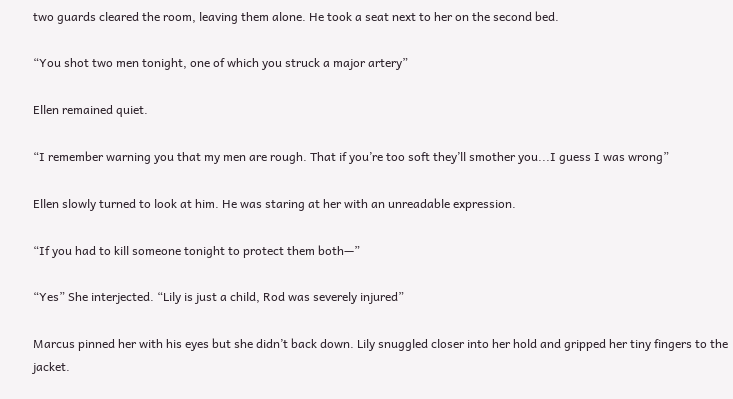two guards cleared the room, leaving them alone. He took a seat next to her on the second bed.

“You shot two men tonight, one of which you struck a major artery”

Ellen remained quiet.

“I remember warning you that my men are rough. That if you’re too soft they’ll smother you...I guess I was wrong”

Ellen slowly turned to look at him. He was staring at her with an unreadable expression.

“If you had to kill someone tonight to protect them both—”

“Yes” She interjected. “Lily is just a child, Rod was severely injured”

Marcus pinned her with his eyes but she didn’t back down. Lily snuggled closer into her hold and gripped her tiny fingers to the jacket.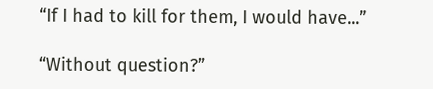“If I had to kill for them, I would have...”

“Without question?”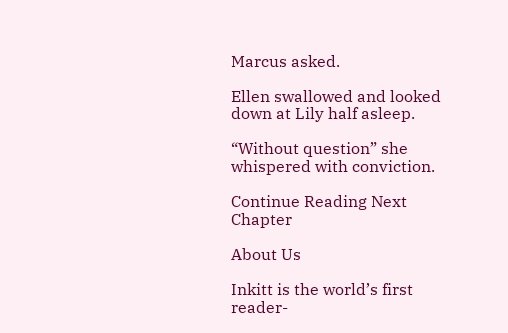Marcus asked.

Ellen swallowed and looked down at Lily half asleep.

“Without question” she whispered with conviction.

Continue Reading Next Chapter

About Us

Inkitt is the world’s first reader-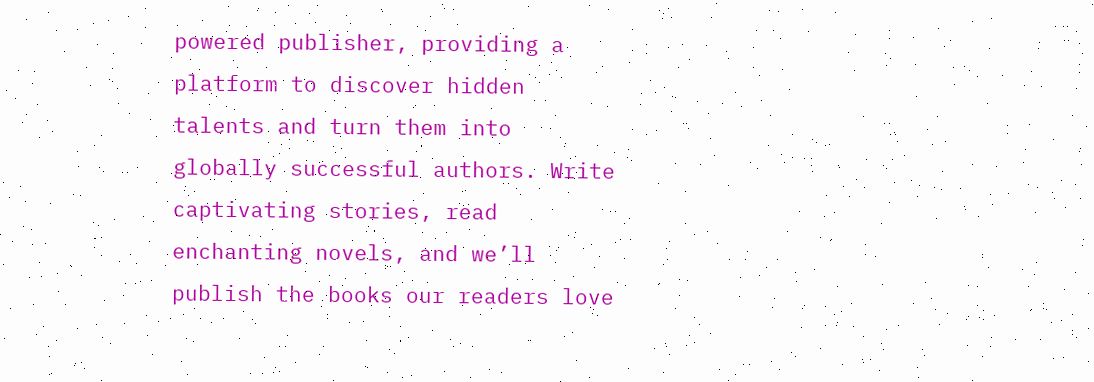powered publisher, providing a platform to discover hidden talents and turn them into globally successful authors. Write captivating stories, read enchanting novels, and we’ll publish the books our readers love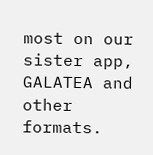most on our sister app, GALATEA and other formats.